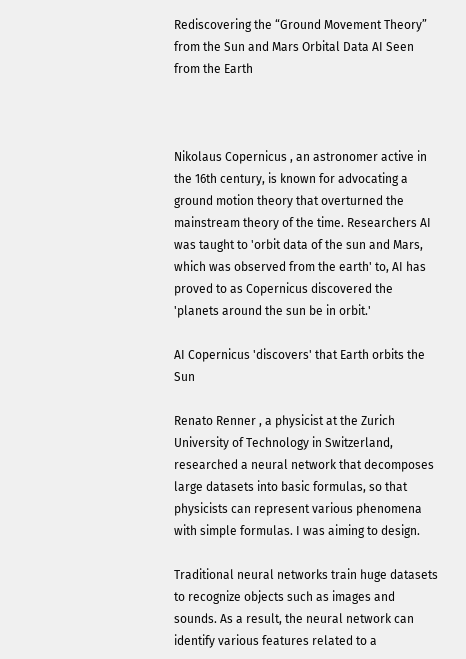Rediscovering the “Ground Movement Theory” from the Sun and Mars Orbital Data AI Seen from the Earth



Nikolaus Copernicus , an astronomer active in the 16th century, is known for advocating a ground motion theory that overturned the mainstream theory of the time. Researchers AI was taught to 'orbit data of the sun and Mars, which was observed from the earth' to, AI has proved to as Copernicus discovered the 'planets around the sun be in orbit.'

AI Copernicus 'discovers' that Earth orbits the Sun

Renato Renner , a physicist at the Zurich University of Technology in Switzerland, researched a neural network that decomposes large datasets into basic formulas, so that physicists can represent various phenomena with simple formulas. I was aiming to design.

Traditional neural networks train huge datasets to recognize objects such as images and sounds. As a result, the neural network can identify various features related to a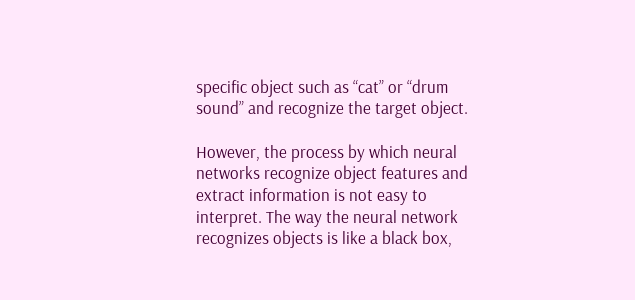specific object such as “cat” or “drum sound” and recognize the target object.

However, the process by which neural networks recognize object features and extract information is not easy to interpret. The way the neural network recognizes objects is like a black box,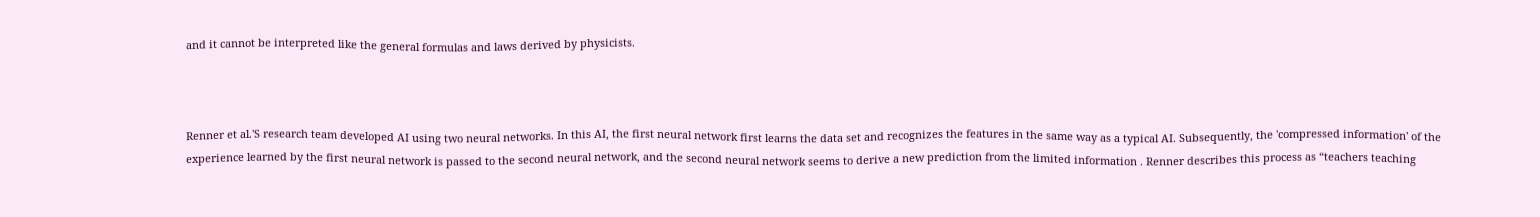and it cannot be interpreted like the general formulas and laws derived by physicists.



Renner et al.'S research team developed AI using two neural networks. In this AI, the first neural network first learns the data set and recognizes the features in the same way as a typical AI. Subsequently, the 'compressed information' of the experience learned by the first neural network is passed to the second neural network, and the second neural network seems to derive a new prediction from the limited information . Renner describes this process as “teachers teaching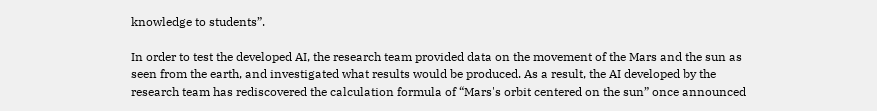knowledge to students”.

In order to test the developed AI, the research team provided data on the movement of the Mars and the sun as seen from the earth, and investigated what results would be produced. As a result, the AI developed by the research team has rediscovered the calculation formula of “Mars's orbit centered on the sun” once announced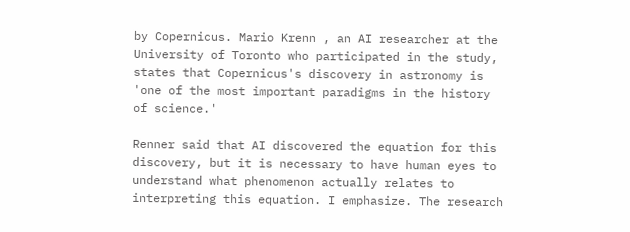by Copernicus. Mario Krenn , an AI researcher at the University of Toronto who participated in the study, states that Copernicus's discovery in astronomy is 'one of the most important paradigms in the history of science.'

Renner said that AI discovered the equation for this discovery, but it is necessary to have human eyes to understand what phenomenon actually relates to interpreting this equation. I emphasize. The research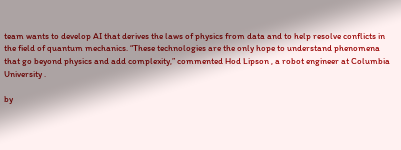team wants to develop AI that derives the laws of physics from data and to help resolve conflicts in the field of quantum mechanics. “These technologies are the only hope to understand phenomena that go beyond physics and add complexity,” commented Hod Lipson , a robot engineer at Columbia University .

by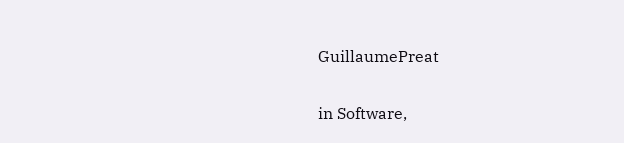GuillaumePreat

in Software,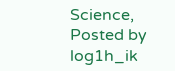Science, Posted by log1h_ik